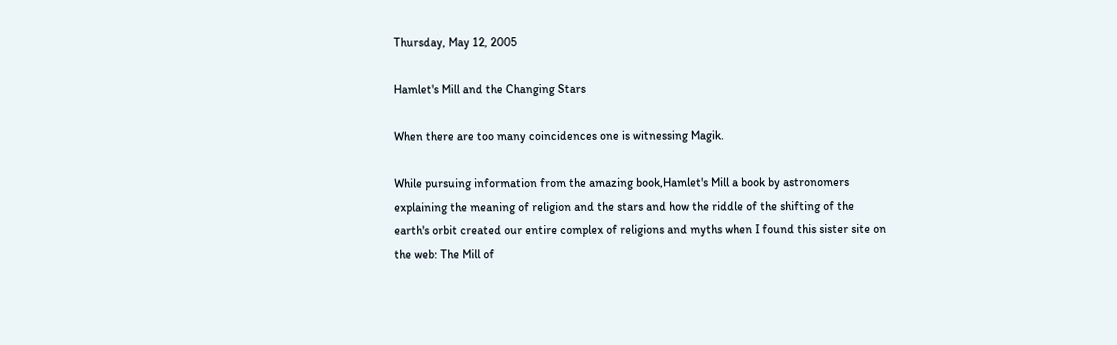Thursday, May 12, 2005

Hamlet's Mill and the Changing Stars

When there are too many coincidences one is witnessing Magik.

While pursuing information from the amazing book,Hamlet's Mill a book by astronomers explaining the meaning of religion and the stars and how the riddle of the shifting of the earth's orbit created our entire complex of religions and myths when I found this sister site on the web: The Mill of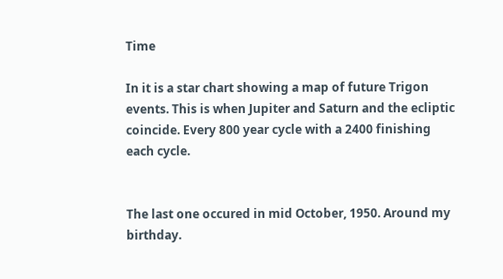Time

In it is a star chart showing a map of future Trigon events. This is when Jupiter and Saturn and the ecliptic coincide. Every 800 year cycle with a 2400 finishing each cycle.


The last one occured in mid October, 1950. Around my birthday.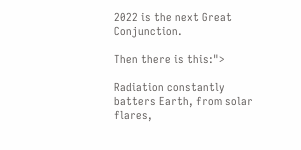2022 is the next Great Conjunction.

Then there is this:">

Radiation constantly batters Earth, from solar flares,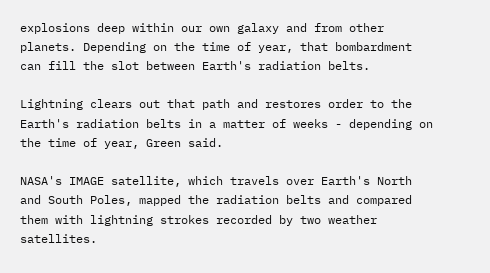explosions deep within our own galaxy and from other planets. Depending on the time of year, that bombardment can fill the slot between Earth's radiation belts.

Lightning clears out that path and restores order to the Earth's radiation belts in a matter of weeks - depending on the time of year, Green said.

NASA's IMAGE satellite, which travels over Earth's North and South Poles, mapped the radiation belts and compared them with lightning strokes recorded by two weather satellites.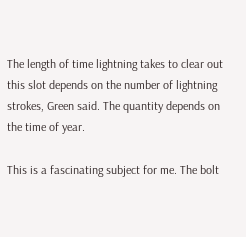The length of time lightning takes to clear out this slot depends on the number of lightning strokes, Green said. The quantity depends on the time of year.

This is a fascinating subject for me. The bolt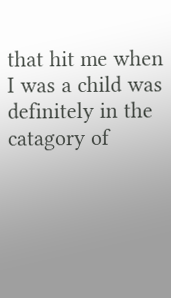that hit me when I was a child was definitely in the catagory of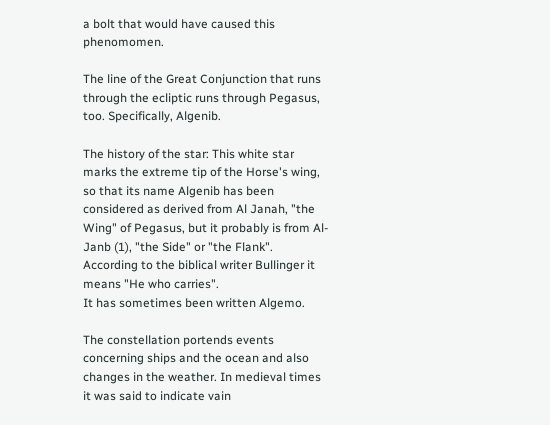a bolt that would have caused this phenomomen.

The line of the Great Conjunction that runs through the ecliptic runs through Pegasus, too. Specifically, Algenib.

The history of the star: This white star marks the extreme tip of the Horse's wing, so that its name Algenib has been considered as derived from Al Janah, "the Wing" of Pegasus, but it probably is from Al-Janb (1), "the Side" or "the Flank". According to the biblical writer Bullinger it means "He who carries".
It has sometimes been written Algemo.

The constellation portends events concerning ships and the ocean and also changes in the weather. In medieval times it was said to indicate vain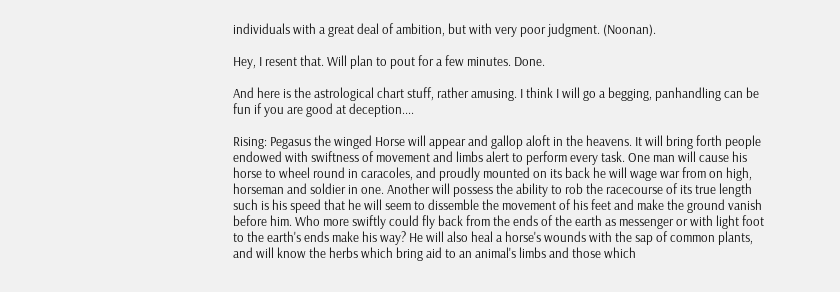individuals with a great deal of ambition, but with very poor judgment. (Noonan).

Hey, I resent that. Will plan to pout for a few minutes. Done.

And here is the astrological chart stuff, rather amusing. I think I will go a begging, panhandling can be fun if you are good at deception....

Rising: Pegasus the winged Horse will appear and gallop aloft in the heavens. It will bring forth people endowed with swiftness of movement and limbs alert to perform every task. One man will cause his horse to wheel round in caracoles, and proudly mounted on its back he will wage war from on high, horseman and soldier in one. Another will possess the ability to rob the racecourse of its true length such is his speed that he will seem to dissemble the movement of his feet and make the ground vanish before him. Who more swiftly could fly back from the ends of the earth as messenger or with light foot to the earth's ends make his way? He will also heal a horse's wounds with the sap of common plants, and will know the herbs which bring aid to an animal's limbs and those which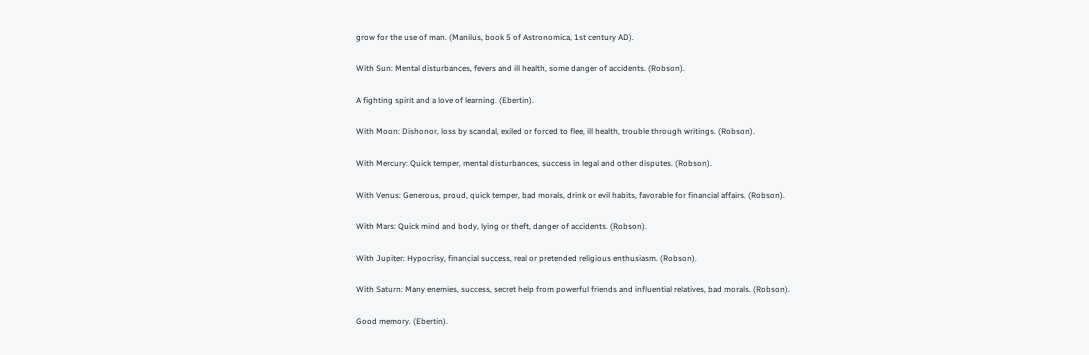grow for the use of man. (Manilus, book 5 of Astronomica, 1st century AD).

With Sun: Mental disturbances, fevers and ill health, some danger of accidents. (Robson).

A fighting spirit and a love of learning. (Ebertin).

With Moon: Dishonor, loss by scandal, exiled or forced to flee, ill health, trouble through writings. (Robson).

With Mercury: Quick temper, mental disturbances, success in legal and other disputes. (Robson).

With Venus: Generous, proud, quick temper, bad morals, drink or evil habits, favorable for financial affairs. (Robson).

With Mars: Quick mind and body, lying or theft, danger of accidents. (Robson).

With Jupiter: Hypocrisy, financial success, real or pretended religious enthusiasm. (Robson).

With Saturn: Many enemies, success, secret help from powerful friends and influential relatives, bad morals. (Robson).

Good memory. (Ebertin).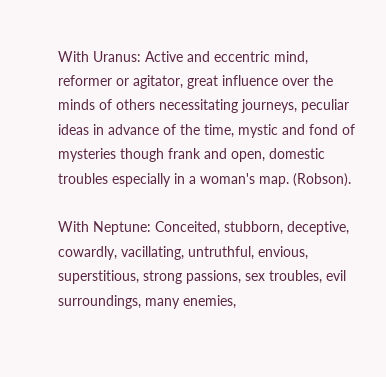With Uranus: Active and eccentric mind, reformer or agitator, great influence over the minds of others necessitating journeys, peculiar ideas in advance of the time, mystic and fond of mysteries though frank and open, domestic troubles especially in a woman's map. (Robson).

With Neptune: Conceited, stubborn, deceptive, cowardly, vacillating, untruthful, envious, superstitious, strong passions, sex troubles, evil surroundings, many enemies,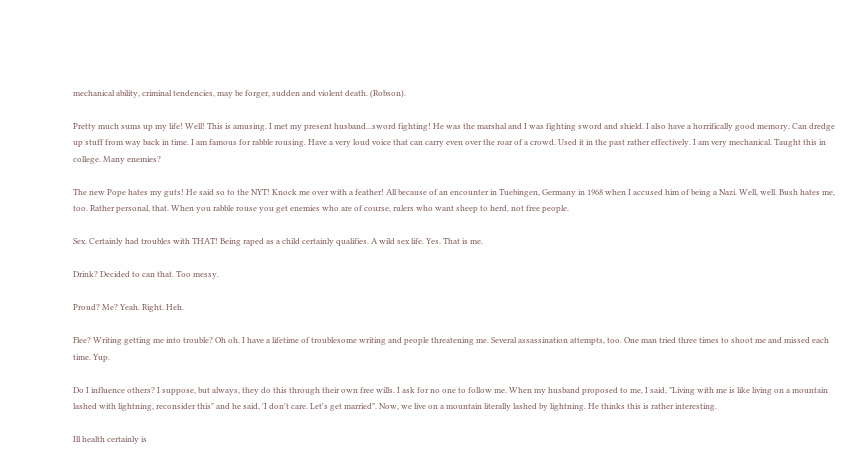mechanical ability, criminal tendencies, may be forger, sudden and violent death. (Robson).

Pretty much sums up my life! Well! This is amusing. I met my present husband...sword fighting! He was the marshal and I was fighting sword and shield. I also have a horrifically good memory. Can dredge up stuff from way back in time. I am famous for rabble rousing. Have a very loud voice that can carry even over the roar of a crowd. Used it in the past rather effectively. I am very mechanical. Taught this in college. Many enemies?

The new Pope hates my guts! He said so to the NYT! Knock me over with a feather! All because of an encounter in Tuebingen, Germany in 1968 when I accused him of being a Nazi. Well, well. Bush hates me, too. Rather personal, that. When you rabble rouse you get enemies who are of course, rulers who want sheep to herd, not free people.

Sex. Certainly had troubles with THAT! Being raped as a child certainly qualifies. A wild sex life. Yes. That is me.

Drink? Decided to can that. Too messy.

Proud? Me? Yeah. Right. Heh.

Flee? Writing getting me into trouble? Oh oh. I have a lifetime of troublesome writing and people threatening me. Several assassination attempts, too. One man tried three times to shoot me and missed each time. Yup.

Do I influence others? I suppose, but always, they do this through their own free wills. I ask for no one to follow me. When my husband proposed to me, I said, "Living with me is like living on a mountain lashed with lightning, reconsider this" and he said, 'I don't care. Let's get married". Now, we live on a mountain literally lashed by lightning. He thinks this is rather interesting.

Ill health certainly is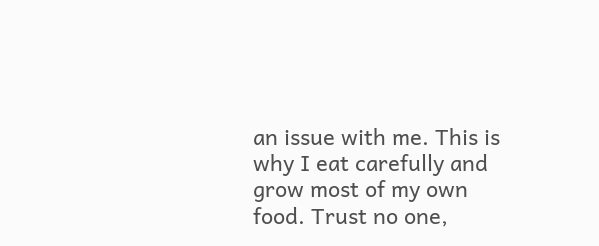an issue with me. This is why I eat carefully and grow most of my own food. Trust no one,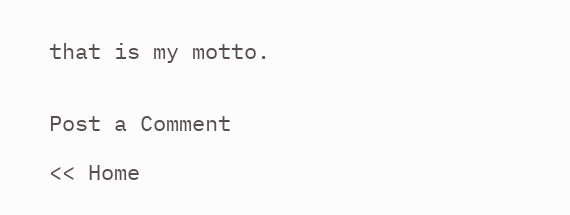that is my motto.


Post a Comment

<< Home